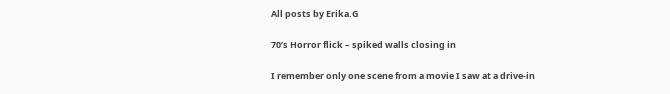All posts by Erika.G

70’s Horror flick – spiked walls closing in

I remember only one scene from a movie I saw at a drive-in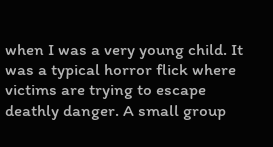when I was a very young child. It was a typical horror flick where victims are trying to escape deathly danger. A small group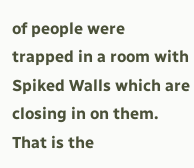of people were trapped in a room with Spiked Walls which are closing in on them. That is the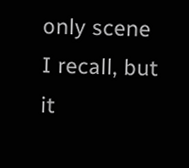only scene I recall, but it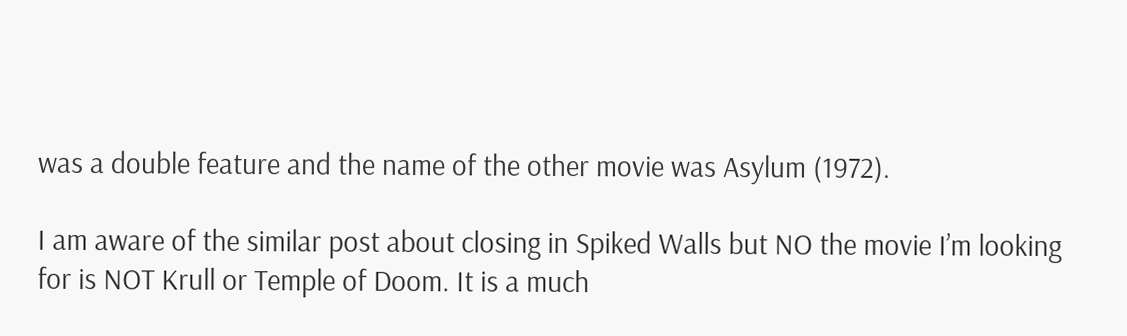was a double feature and the name of the other movie was Asylum (1972).

I am aware of the similar post about closing in Spiked Walls but NO the movie I’m looking for is NOT Krull or Temple of Doom. It is a much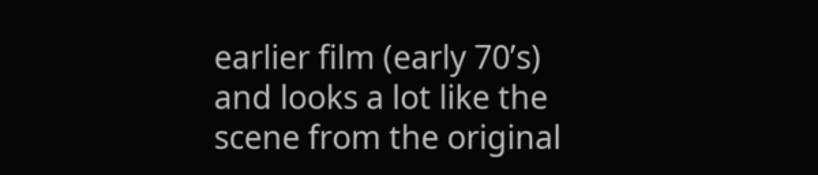earlier film (early 70’s) and looks a lot like the scene from the original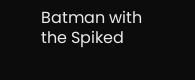Batman with the Spiked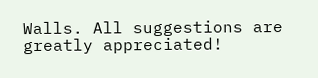Walls. All suggestions are greatly appreciated!